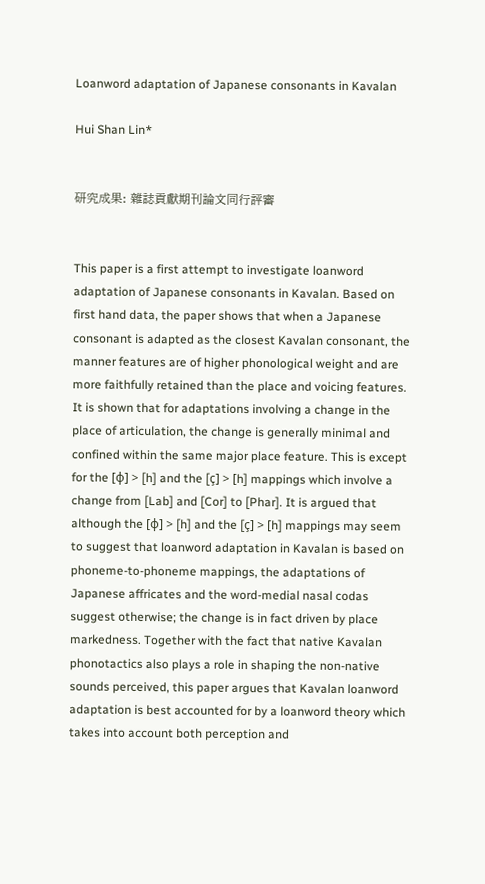Loanword adaptation of Japanese consonants in Kavalan

Hui Shan Lin*


研究成果: 雜誌貢獻期刊論文同行評審


This paper is a first attempt to investigate loanword adaptation of Japanese consonants in Kavalan. Based on first hand data, the paper shows that when a Japanese consonant is adapted as the closest Kavalan consonant, the manner features are of higher phonological weight and are more faithfully retained than the place and voicing features. It is shown that for adaptations involving a change in the place of articulation, the change is generally minimal and confined within the same major place feature. This is except for the [φ] > [h] and the [ç] > [h] mappings which involve a change from [Lab] and [Cor] to [Phar]. It is argued that although the [φ] > [h] and the [ç] > [h] mappings may seem to suggest that loanword adaptation in Kavalan is based on phoneme-to-phoneme mappings, the adaptations of Japanese affricates and the word-medial nasal codas suggest otherwise; the change is in fact driven by place markedness. Together with the fact that native Kavalan phonotactics also plays a role in shaping the non-native sounds perceived, this paper argues that Kavalan loanword adaptation is best accounted for by a loanword theory which takes into account both perception and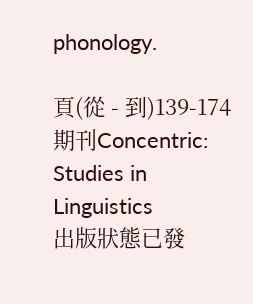phonology.

頁(從 - 到)139-174
期刊Concentric: Studies in Linguistics
出版狀態已發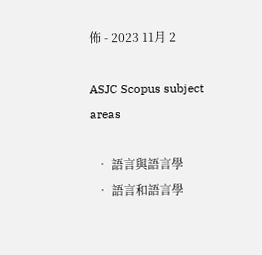佈 - 2023 11月 2

ASJC Scopus subject areas

  • 語言與語言學
  • 語言和語言學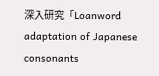深入研究「Loanword adaptation of Japanese consonants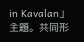in Kavalan」主題。共同形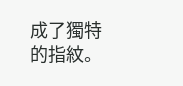成了獨特的指紋。